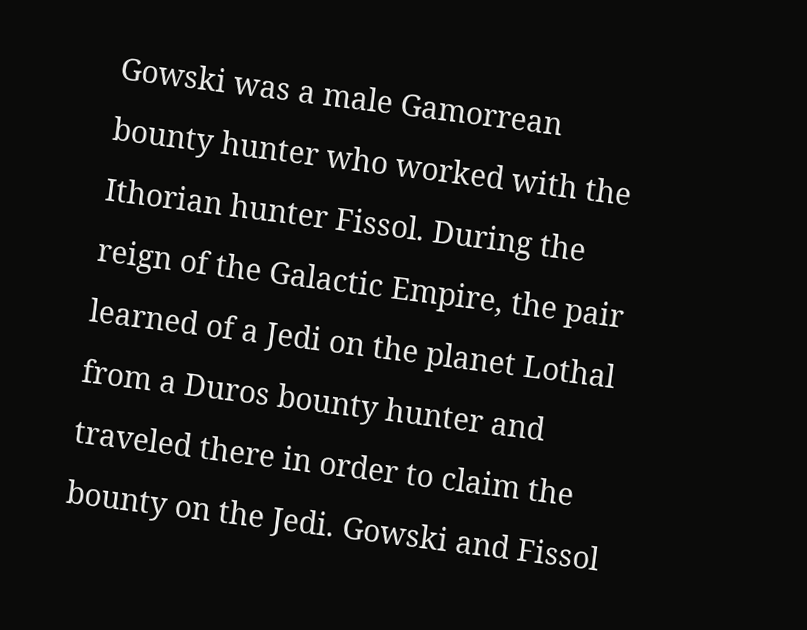Gowski was a male Gamorrean bounty hunter who worked with the Ithorian hunter Fissol. During the reign of the Galactic Empire, the pair learned of a Jedi on the planet Lothal from a Duros bounty hunter and traveled there in order to claim the bounty on the Jedi. Gowski and Fissol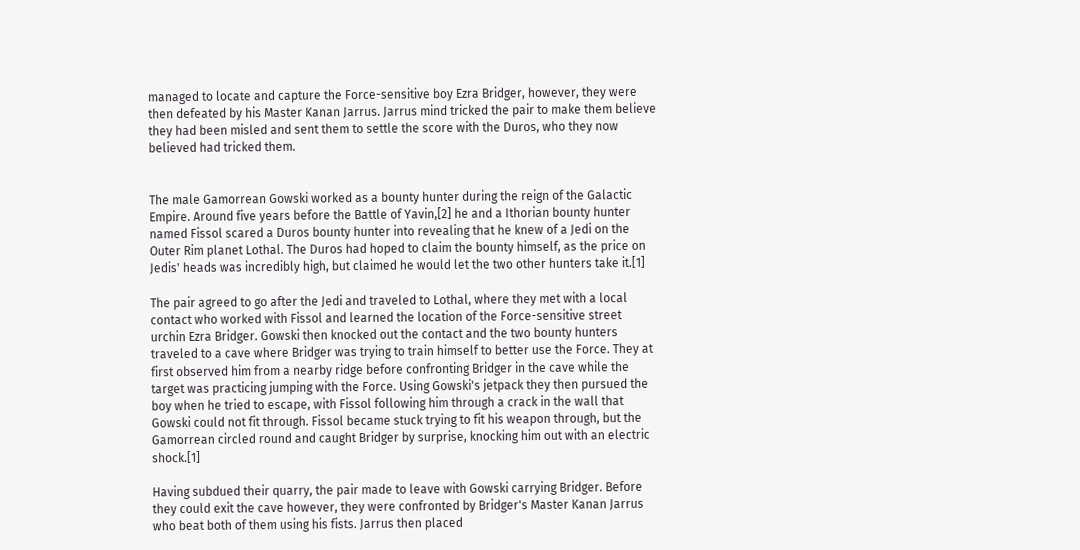managed to locate and capture the Force-sensitive boy Ezra Bridger, however, they were then defeated by his Master Kanan Jarrus. Jarrus mind tricked the pair to make them believe they had been misled and sent them to settle the score with the Duros, who they now believed had tricked them.


The male Gamorrean Gowski worked as a bounty hunter during the reign of the Galactic Empire. Around five years before the Battle of Yavin,[2] he and a Ithorian bounty hunter named Fissol scared a Duros bounty hunter into revealing that he knew of a Jedi on the Outer Rim planet Lothal. The Duros had hoped to claim the bounty himself, as the price on Jedis' heads was incredibly high, but claimed he would let the two other hunters take it.[1]

The pair agreed to go after the Jedi and traveled to Lothal, where they met with a local contact who worked with Fissol and learned the location of the Force-sensitive street urchin Ezra Bridger. Gowski then knocked out the contact and the two bounty hunters traveled to a cave where Bridger was trying to train himself to better use the Force. They at first observed him from a nearby ridge before confronting Bridger in the cave while the target was practicing jumping with the Force. Using Gowski's jetpack they then pursued the boy when he tried to escape, with Fissol following him through a crack in the wall that Gowski could not fit through. Fissol became stuck trying to fit his weapon through, but the Gamorrean circled round and caught Bridger by surprise, knocking him out with an electric shock.[1]

Having subdued their quarry, the pair made to leave with Gowski carrying Bridger. Before they could exit the cave however, they were confronted by Bridger's Master Kanan Jarrus who beat both of them using his fists. Jarrus then placed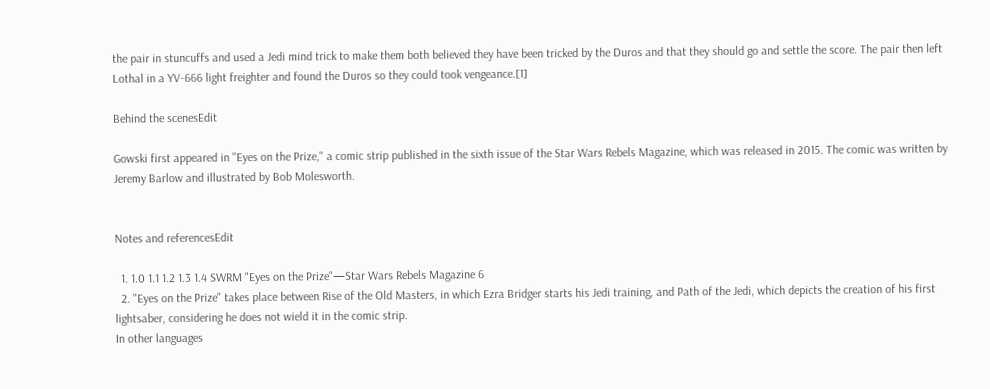the pair in stuncuffs and used a Jedi mind trick to make them both believed they have been tricked by the Duros and that they should go and settle the score. The pair then left Lothal in a YV-666 light freighter and found the Duros so they could took vengeance.[1]

Behind the scenesEdit

Gowski first appeared in "Eyes on the Prize," a comic strip published in the sixth issue of the Star Wars Rebels Magazine, which was released in 2015. The comic was written by Jeremy Barlow and illustrated by Bob Molesworth.


Notes and referencesEdit

  1. 1.0 1.1 1.2 1.3 1.4 SWRM "Eyes on the Prize"—Star Wars Rebels Magazine 6
  2. "Eyes on the Prize" takes place between Rise of the Old Masters, in which Ezra Bridger starts his Jedi training, and Path of the Jedi, which depicts the creation of his first lightsaber, considering he does not wield it in the comic strip.
In other languages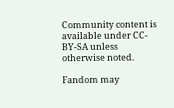Community content is available under CC-BY-SA unless otherwise noted.

Fandom may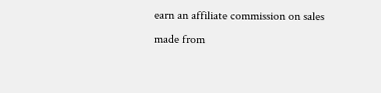earn an affiliate commission on sales made from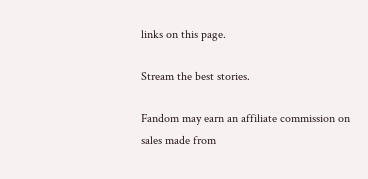links on this page.

Stream the best stories.

Fandom may earn an affiliate commission on sales made from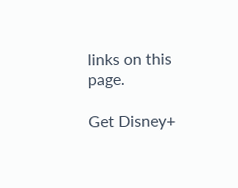links on this page.

Get Disney+